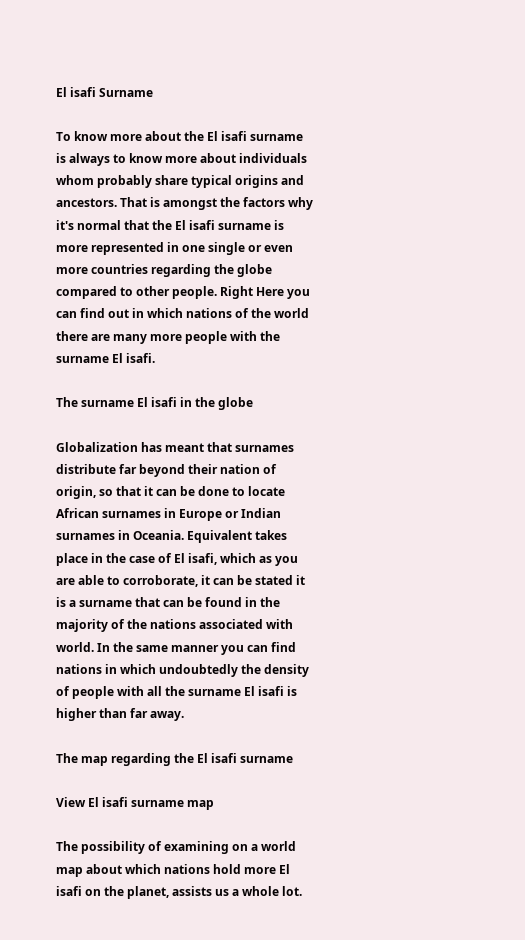El isafi Surname

To know more about the El isafi surname is always to know more about individuals whom probably share typical origins and ancestors. That is amongst the factors why it's normal that the El isafi surname is more represented in one single or even more countries regarding the globe compared to other people. Right Here you can find out in which nations of the world there are many more people with the surname El isafi.

The surname El isafi in the globe

Globalization has meant that surnames distribute far beyond their nation of origin, so that it can be done to locate African surnames in Europe or Indian surnames in Oceania. Equivalent takes place in the case of El isafi, which as you are able to corroborate, it can be stated it is a surname that can be found in the majority of the nations associated with world. In the same manner you can find nations in which undoubtedly the density of people with all the surname El isafi is higher than far away.

The map regarding the El isafi surname

View El isafi surname map

The possibility of examining on a world map about which nations hold more El isafi on the planet, assists us a whole lot.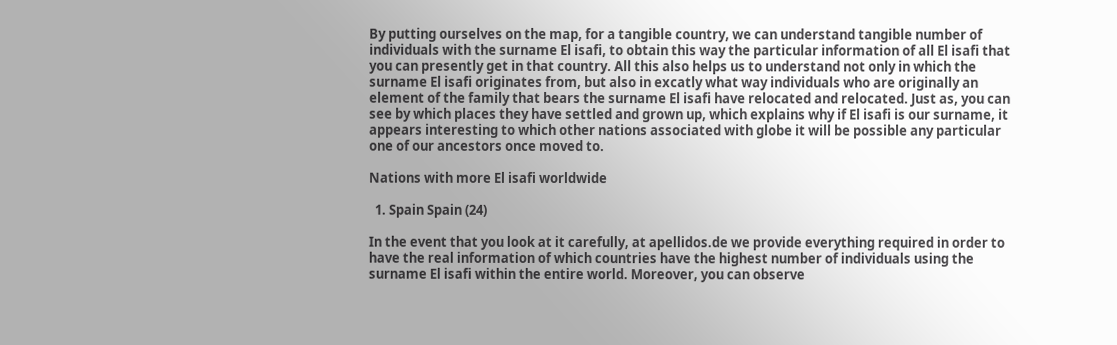By putting ourselves on the map, for a tangible country, we can understand tangible number of individuals with the surname El isafi, to obtain this way the particular information of all El isafi that you can presently get in that country. All this also helps us to understand not only in which the surname El isafi originates from, but also in excatly what way individuals who are originally an element of the family that bears the surname El isafi have relocated and relocated. Just as, you can see by which places they have settled and grown up, which explains why if El isafi is our surname, it appears interesting to which other nations associated with globe it will be possible any particular one of our ancestors once moved to.

Nations with more El isafi worldwide

  1. Spain Spain (24)

In the event that you look at it carefully, at apellidos.de we provide everything required in order to have the real information of which countries have the highest number of individuals using the surname El isafi within the entire world. Moreover, you can observe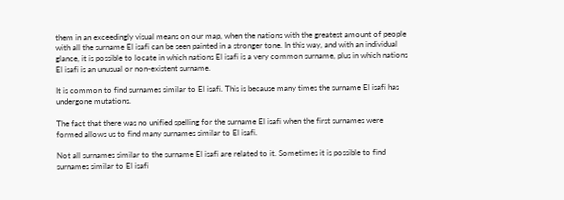them in an exceedingly visual means on our map, when the nations with the greatest amount of people with all the surname El isafi can be seen painted in a stronger tone. In this way, and with an individual glance, it is possible to locate in which nations El isafi is a very common surname, plus in which nations El isafi is an unusual or non-existent surname.

It is common to find surnames similar to El isafi. This is because many times the surname El isafi has undergone mutations.

The fact that there was no unified spelling for the surname El isafi when the first surnames were formed allows us to find many surnames similar to El isafi.

Not all surnames similar to the surname El isafi are related to it. Sometimes it is possible to find surnames similar to El isafi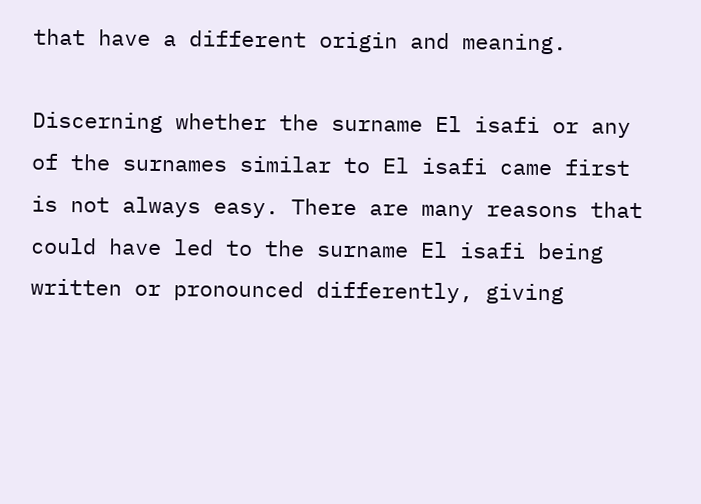that have a different origin and meaning.

Discerning whether the surname El isafi or any of the surnames similar to El isafi came first is not always easy. There are many reasons that could have led to the surname El isafi being written or pronounced differently, giving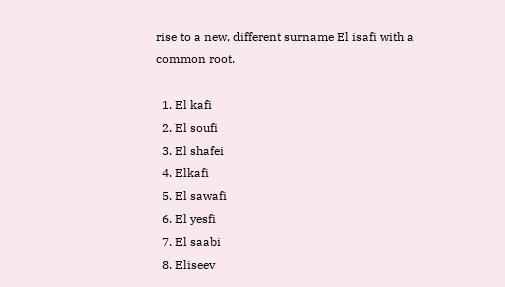rise to a new, different surname El isafi with a common root.

  1. El kafi
  2. El soufi
  3. El shafei
  4. Elkafi
  5. El sawafi
  6. El yesfi
  7. El saabi
  8. Eliseev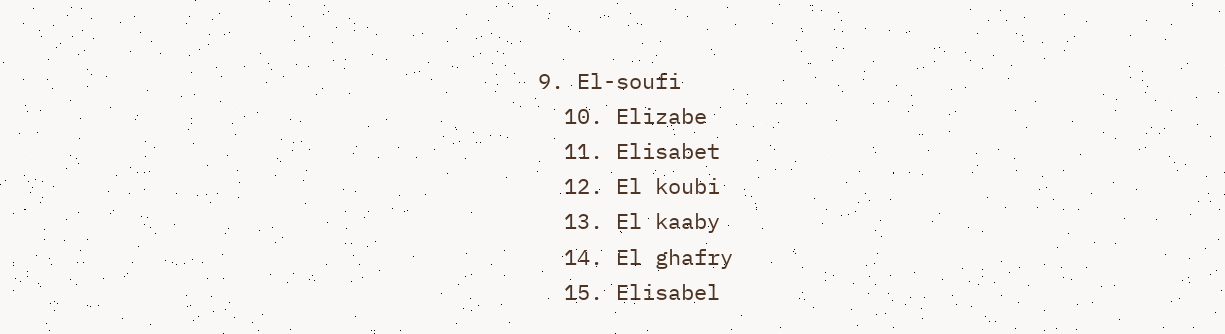9. El-soufi
  10. Elizabe
  11. Elisabet
  12. El koubi
  13. El kaaby
  14. El ghafry
  15. Elisabel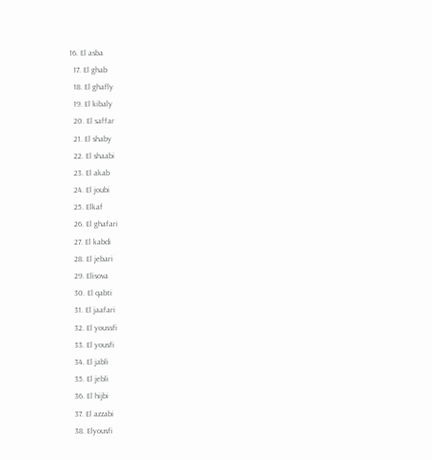16. El asba
  17. El ghab
  18. El ghafly
  19. El kibaly
  20. El saffar
  21. El shaby
  22. El shaabi
  23. El akab
  24. El joubi
  25. Elkaf
  26. El ghafari
  27. El kabdi
  28. El jebari
  29. Elisova
  30. El qabti
  31. El jaafari
  32. El youssfi
  33. El yousfi
  34. El jabli
  35. El jebli
  36. El hijbi
  37. El azzabi
  38. Elyousfi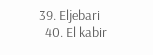39. Eljebari
  40. El kabir